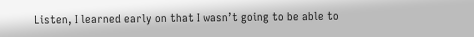Listen, I learned early on that I wasn’t going to be able to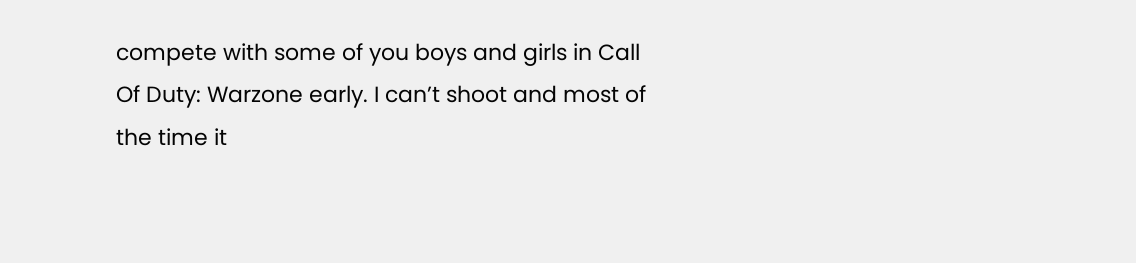compete with some of you boys and girls in Call Of Duty: Warzone early. I can’t shoot and most of the time it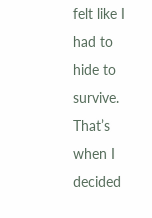felt like I had to hide to survive. That’s when I decided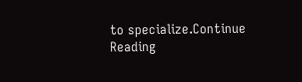to specialize.Continue Reading